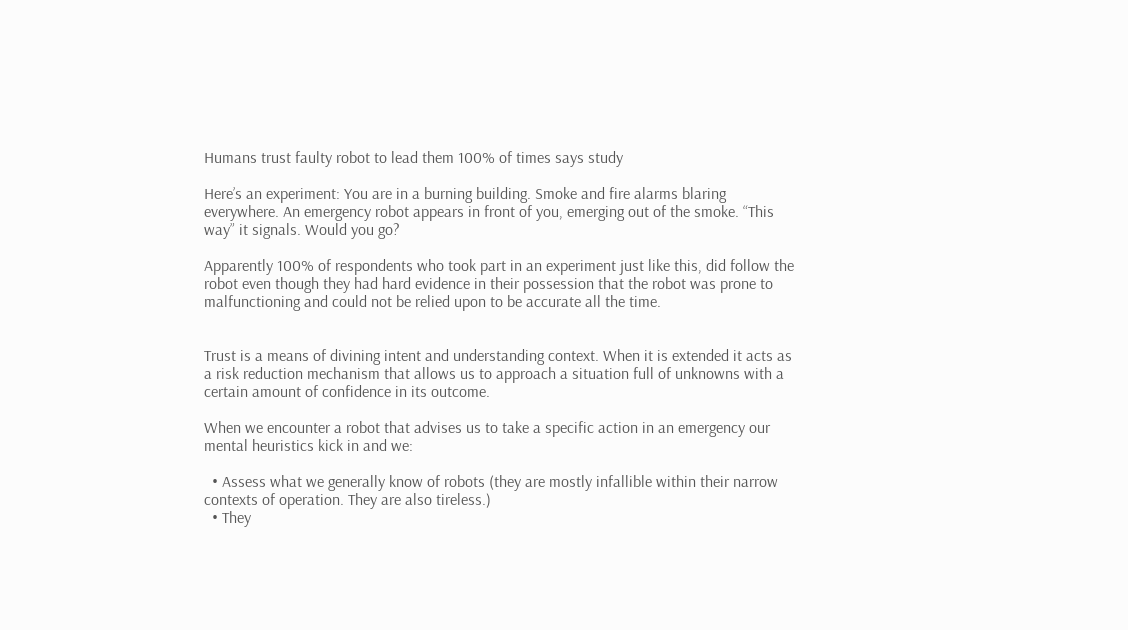Humans trust faulty robot to lead them 100% of times says study

Here’s an experiment: You are in a burning building. Smoke and fire alarms blaring everywhere. An emergency robot appears in front of you, emerging out of the smoke. “This way” it signals. Would you go?

Apparently 100% of respondents who took part in an experiment just like this, did follow the robot even though they had hard evidence in their possession that the robot was prone to malfunctioning and could not be relied upon to be accurate all the time.


Trust is a means of divining intent and understanding context. When it is extended it acts as a risk reduction mechanism that allows us to approach a situation full of unknowns with a certain amount of confidence in its outcome.

When we encounter a robot that advises us to take a specific action in an emergency our mental heuristics kick in and we:

  • Assess what we generally know of robots (they are mostly infallible within their narrow contexts of operation. They are also tireless.)
  • They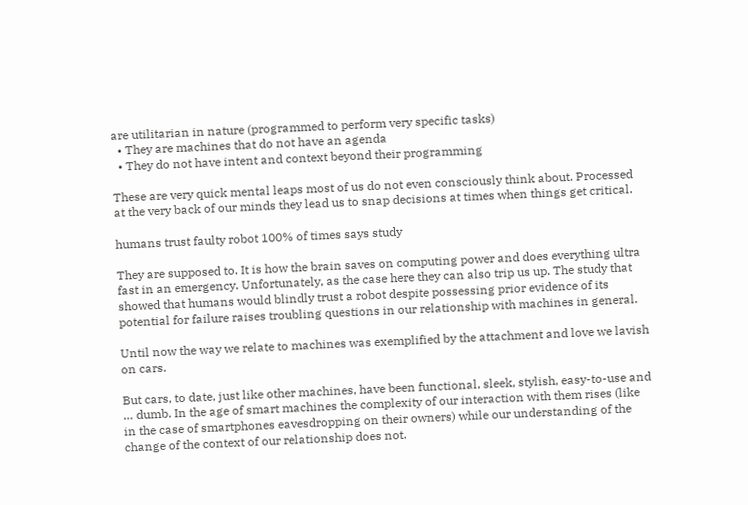are utilitarian in nature (programmed to perform very specific tasks)
  • They are machines that do not have an agenda
  • They do not have intent and context beyond their programming

These are very quick mental leaps most of us do not even consciously think about. Processed at the very back of our minds they lead us to snap decisions at times when things get critical.

humans trust faulty robot 100% of times says study

They are supposed to. It is how the brain saves on computing power and does everything ultra fast in an emergency. Unfortunately, as the case here they can also trip us up. The study that showed that humans would blindly trust a robot despite possessing prior evidence of its potential for failure raises troubling questions in our relationship with machines in general.

Until now the way we relate to machines was exemplified by the attachment and love we lavish on cars.

But cars, to date, just like other machines, have been functional, sleek, stylish, easy-to-use and … dumb. In the age of smart machines the complexity of our interaction with them rises (like in the case of smartphones eavesdropping on their owners) while our understanding of the change of the context of our relationship does not.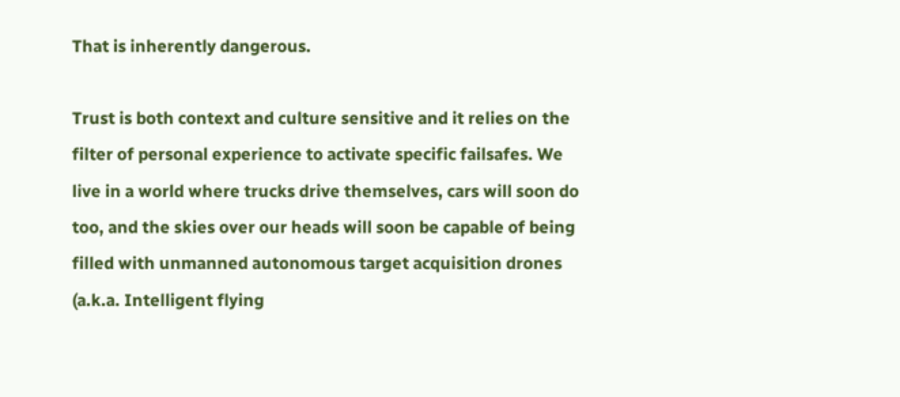That is inherently dangerous.

Trust is both context and culture sensitive and it relies on the filter of personal experience to activate specific failsafes. We live in a world where trucks drive themselves, cars will soon do too, and the skies over our heads will soon be capable of being filled with unmanned autonomous target acquisition drones (a.k.a. Intelligent flying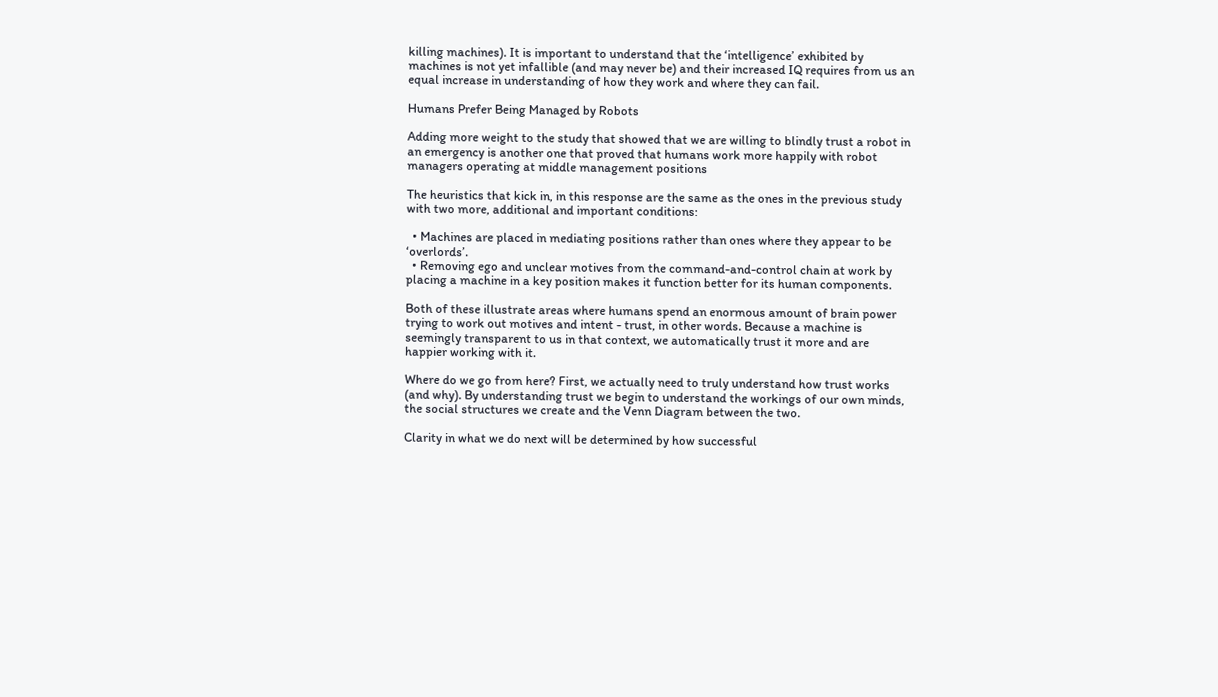killing machines). It is important to understand that the ‘intelligence’ exhibited by machines is not yet infallible (and may never be) and their increased IQ requires from us an equal increase in understanding of how they work and where they can fail.

Humans Prefer Being Managed by Robots

Adding more weight to the study that showed that we are willing to blindly trust a robot in an emergency is another one that proved that humans work more happily with robot managers operating at middle management positions

The heuristics that kick in, in this response are the same as the ones in the previous study with two more, additional and important conditions:

  • Machines are placed in mediating positions rather than ones where they appear to be ‘overlords’.
  • Removing ego and unclear motives from the command-and-control chain at work by placing a machine in a key position makes it function better for its human components.

Both of these illustrate areas where humans spend an enormous amount of brain power trying to work out motives and intent - trust, in other words. Because a machine is seemingly transparent to us in that context, we automatically trust it more and are happier working with it.

Where do we go from here? First, we actually need to truly understand how trust works (and why). By understanding trust we begin to understand the workings of our own minds, the social structures we create and the Venn Diagram between the two.

Clarity in what we do next will be determined by how successful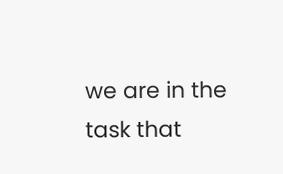we are in the task that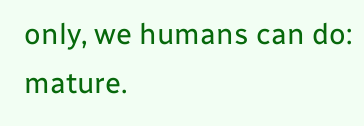only, we humans can do: mature.